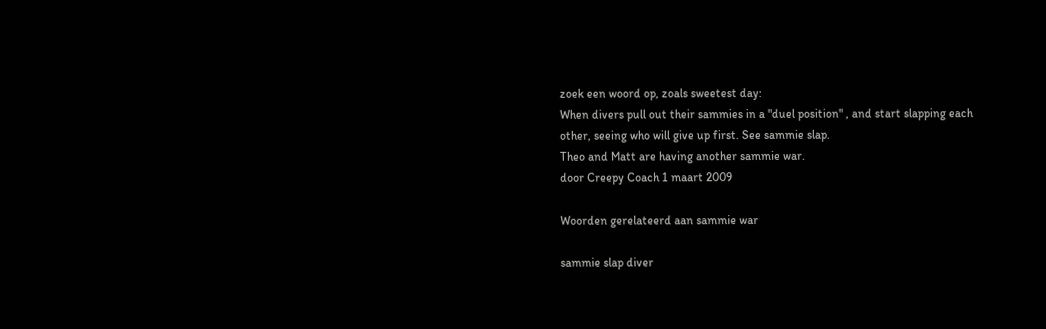zoek een woord op, zoals sweetest day:
When divers pull out their sammies in a "duel position" , and start slapping each other, seeing who will give up first. See sammie slap.
Theo and Matt are having another sammie war.
door Creepy Coach 1 maart 2009

Woorden gerelateerd aan sammie war

sammie slap diver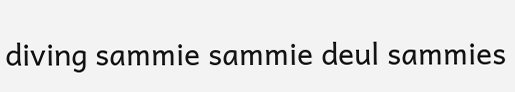diving sammie sammie deul sammies